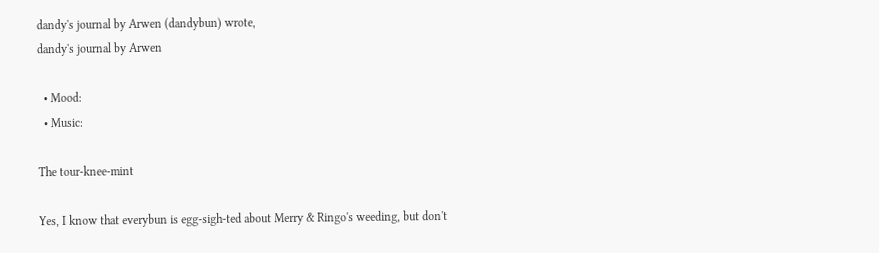dandy's journal by Arwen (dandybun) wrote,
dandy's journal by Arwen

  • Mood:
  • Music:

The tour-knee-mint

Yes, I know that everybun is egg-sigh-ted about Merry & Ringo's weeding, but don't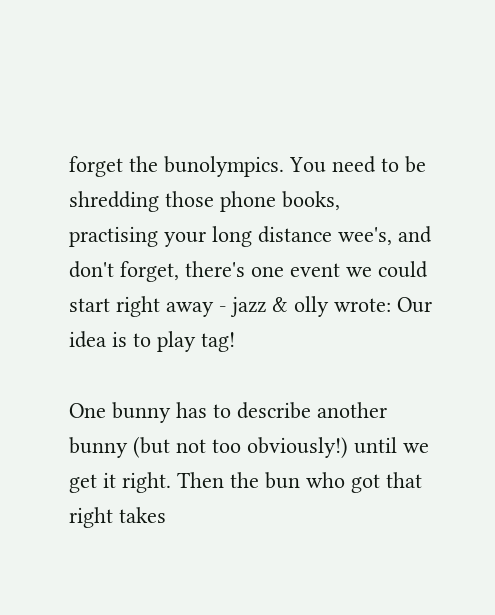forget the bunolympics. You need to be shredding those phone books, practising your long distance wee's, and don't forget, there's one event we could start right away - jazz & olly wrote: Our idea is to play tag!

One bunny has to describe another bunny (but not too obviously!) until we get it right. Then the bun who got that right takes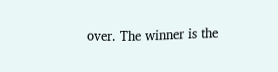over. The winner is the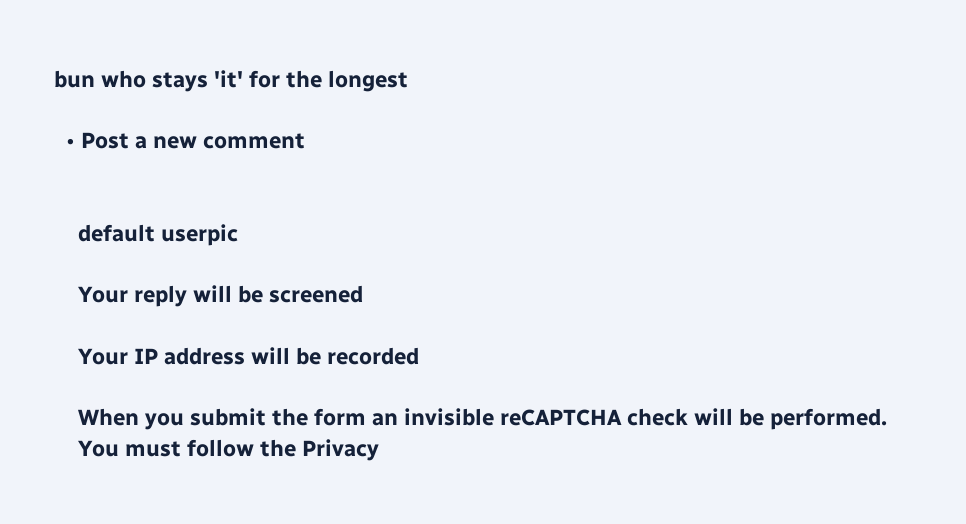bun who stays 'it' for the longest

  • Post a new comment


    default userpic

    Your reply will be screened

    Your IP address will be recorded

    When you submit the form an invisible reCAPTCHA check will be performed.
    You must follow the Privacy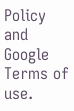Policy and Google Terms of use.